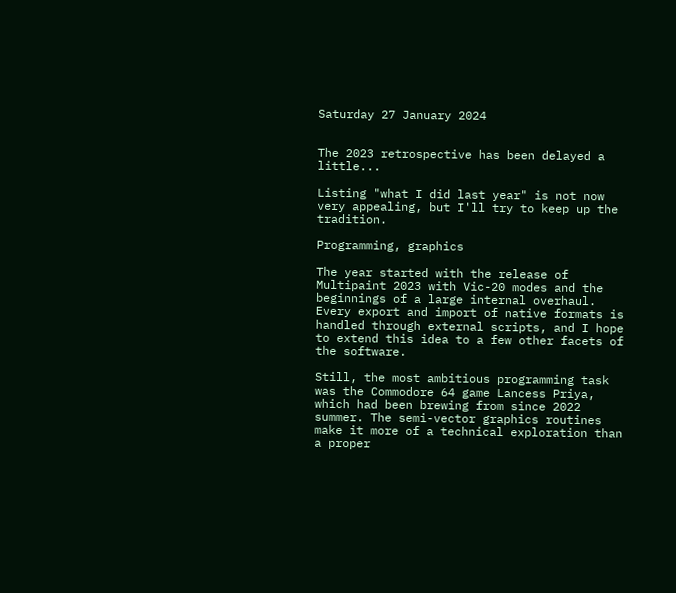Saturday 27 January 2024


The 2023 retrospective has been delayed a little...

Listing "what I did last year" is not now very appealing, but I'll try to keep up the tradition.

Programming, graphics

The year started with the release of Multipaint 2023 with Vic-20 modes and the beginnings of a large internal overhaul. Every export and import of native formats is handled through external scripts, and I hope to extend this idea to a few other facets of the software.

Still, the most ambitious programming task was the Commodore 64 game Lancess Priya, which had been brewing from since 2022 summer. The semi-vector graphics routines make it more of a technical exploration than a proper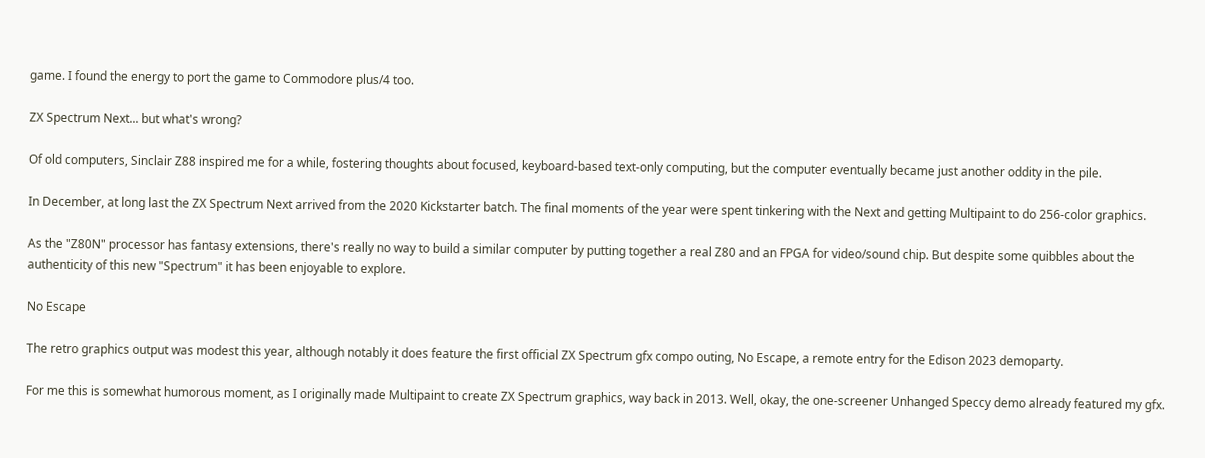game. I found the energy to port the game to Commodore plus/4 too.

ZX Spectrum Next... but what's wrong?

Of old computers, Sinclair Z88 inspired me for a while, fostering thoughts about focused, keyboard-based text-only computing, but the computer eventually became just another oddity in the pile.

In December, at long last the ZX Spectrum Next arrived from the 2020 Kickstarter batch. The final moments of the year were spent tinkering with the Next and getting Multipaint to do 256-color graphics.

As the "Z80N" processor has fantasy extensions, there's really no way to build a similar computer by putting together a real Z80 and an FPGA for video/sound chip. But despite some quibbles about the authenticity of this new "Spectrum" it has been enjoyable to explore.

No Escape

The retro graphics output was modest this year, although notably it does feature the first official ZX Spectrum gfx compo outing, No Escape, a remote entry for the Edison 2023 demoparty.

For me this is somewhat humorous moment, as I originally made Multipaint to create ZX Spectrum graphics, way back in 2013. Well, okay, the one-screener Unhanged Speccy demo already featured my gfx.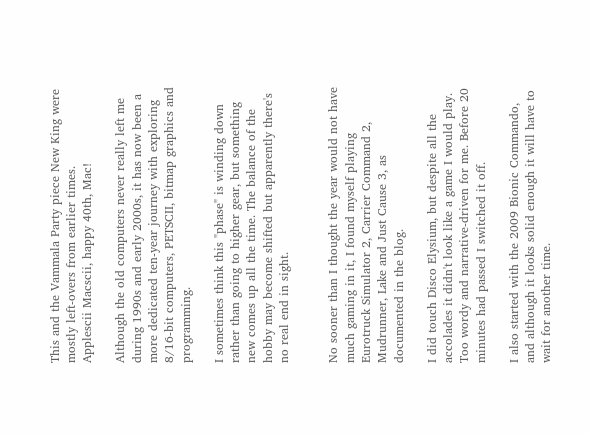This and the Vammala Party piece New King were mostly left-overs from earlier times.
Applescii Macscii, happy 40th, Mac!

Although the old computers never really left me during 1990s and early 2000s, it has now been a more dedicated ten-year journey with exploring 8/16-bit computers, PETSCII, bitmap graphics and programming.

I sometimes think this "phase" is winding down rather than going to higher gear, but something new comes up all the time. The balance of the hobby may become shifted but apparently there's no real end in sight.


No sooner than I thought the year would not have much gaming in it, I found myself playing Eurotruck Simulator 2, Carrier Command 2, Mudrunner, Lake and Just Cause 3, as documented in the blog.

I did touch Disco Elysium, but despite all the accolades it didn't look like a game I would play. Too wordy and narrative-driven for me. Before 20 minutes had passed I switched it off.

I also started with the 2009 Bionic Commando, and although it looks solid enough it will have to wait for another time.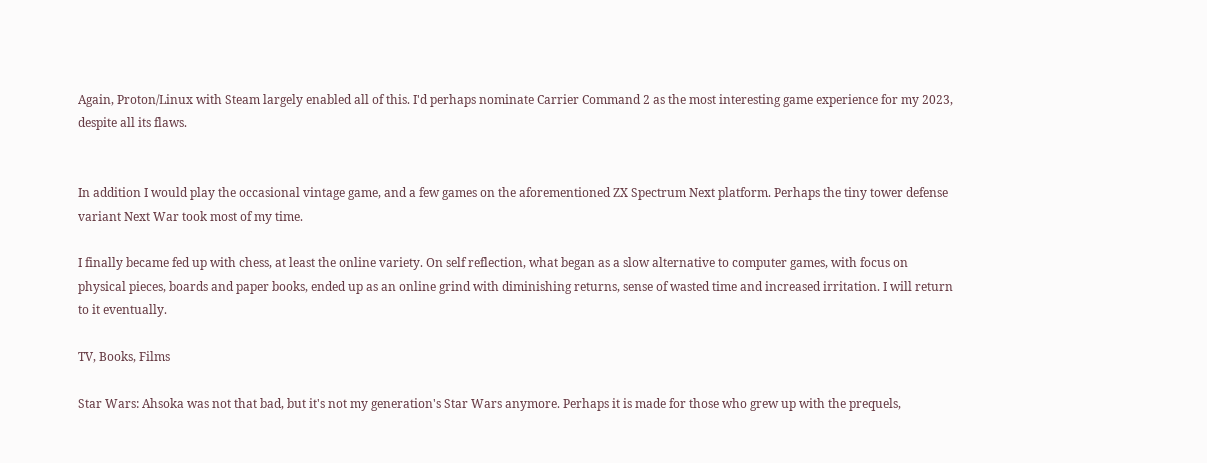Again, Proton/Linux with Steam largely enabled all of this. I'd perhaps nominate Carrier Command 2 as the most interesting game experience for my 2023, despite all its flaws.


In addition I would play the occasional vintage game, and a few games on the aforementioned ZX Spectrum Next platform. Perhaps the tiny tower defense variant Next War took most of my time.

I finally became fed up with chess, at least the online variety. On self reflection, what began as a slow alternative to computer games, with focus on physical pieces, boards and paper books, ended up as an online grind with diminishing returns, sense of wasted time and increased irritation. I will return to it eventually.

TV, Books, Films

Star Wars: Ahsoka was not that bad, but it's not my generation's Star Wars anymore. Perhaps it is made for those who grew up with the prequels,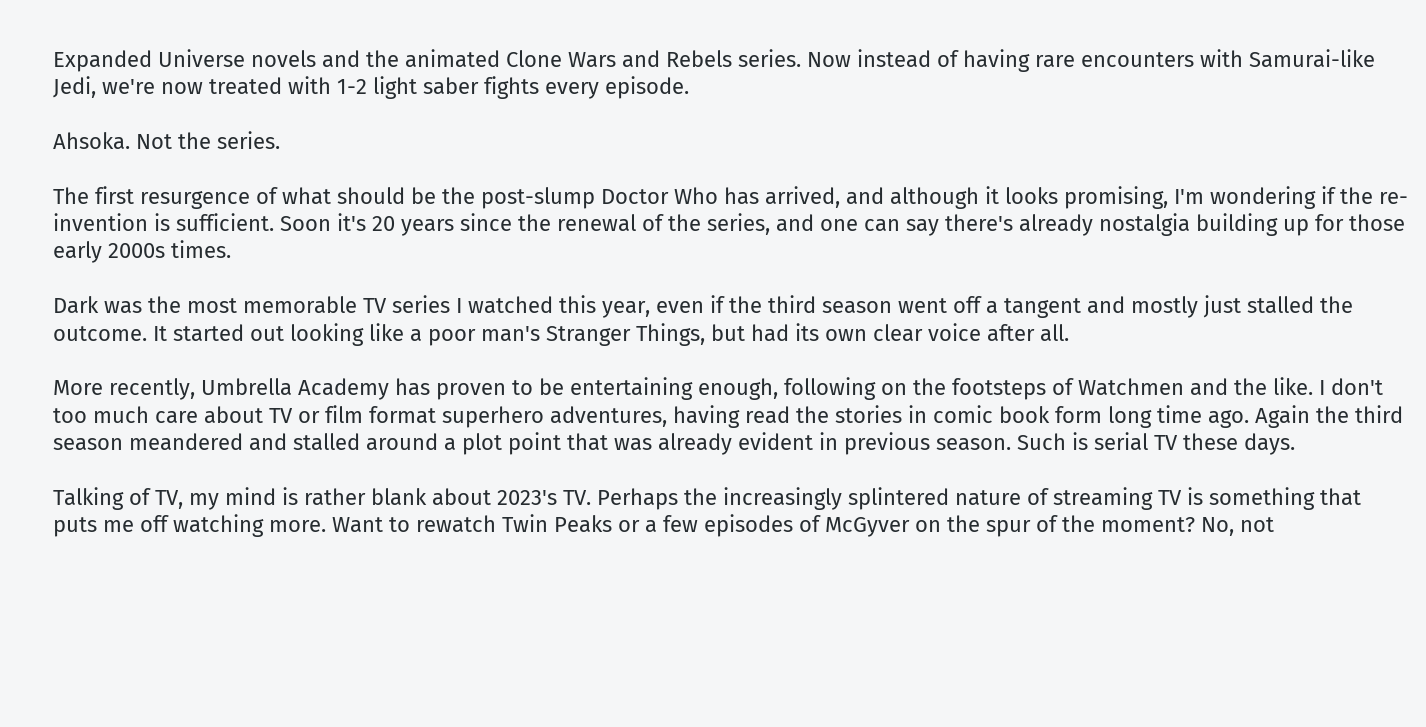Expanded Universe novels and the animated Clone Wars and Rebels series. Now instead of having rare encounters with Samurai-like Jedi, we're now treated with 1-2 light saber fights every episode.

Ahsoka. Not the series.

The first resurgence of what should be the post-slump Doctor Who has arrived, and although it looks promising, I'm wondering if the re-invention is sufficient. Soon it's 20 years since the renewal of the series, and one can say there's already nostalgia building up for those early 2000s times.

Dark was the most memorable TV series I watched this year, even if the third season went off a tangent and mostly just stalled the outcome. It started out looking like a poor man's Stranger Things, but had its own clear voice after all.

More recently, Umbrella Academy has proven to be entertaining enough, following on the footsteps of Watchmen and the like. I don't too much care about TV or film format superhero adventures, having read the stories in comic book form long time ago. Again the third season meandered and stalled around a plot point that was already evident in previous season. Such is serial TV these days.

Talking of TV, my mind is rather blank about 2023's TV. Perhaps the increasingly splintered nature of streaming TV is something that puts me off watching more. Want to rewatch Twin Peaks or a few episodes of McGyver on the spur of the moment? No, not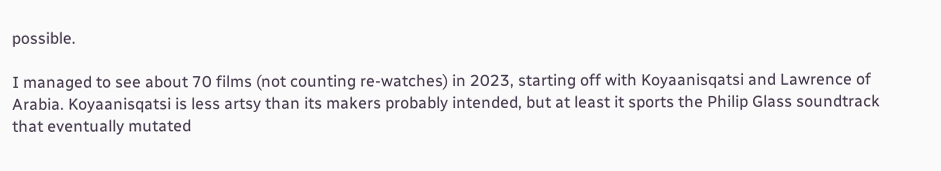possible.

I managed to see about 70 films (not counting re-watches) in 2023, starting off with Koyaanisqatsi and Lawrence of Arabia. Koyaanisqatsi is less artsy than its makers probably intended, but at least it sports the Philip Glass soundtrack that eventually mutated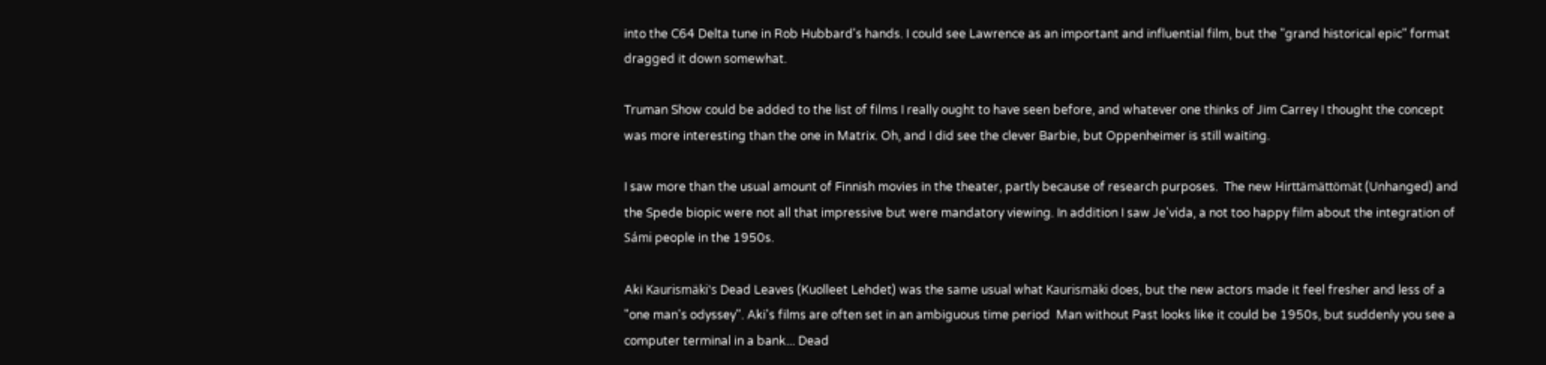into the C64 Delta tune in Rob Hubbard's hands. I could see Lawrence as an important and influential film, but the "grand historical epic" format dragged it down somewhat.

Truman Show could be added to the list of films I really ought to have seen before, and whatever one thinks of Jim Carrey I thought the concept was more interesting than the one in Matrix. Oh, and I did see the clever Barbie, but Oppenheimer is still waiting.

I saw more than the usual amount of Finnish movies in the theater, partly because of research purposes.  The new Hirttämättömät (Unhanged) and the Spede biopic were not all that impressive but were mandatory viewing. In addition I saw Je'vida, a not too happy film about the integration of Sámi people in the 1950s.

Aki Kaurismäki's Dead Leaves (Kuolleet Lehdet) was the same usual what Kaurismäki does, but the new actors made it feel fresher and less of a "one man's odyssey". Aki's films are often set in an ambiguous time period  Man without Past looks like it could be 1950s, but suddenly you see a computer terminal in a bank... Dead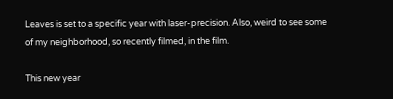Leaves is set to a specific year with laser-precision. Also, weird to see some of my neighborhood, so recently filmed, in the film.

This new year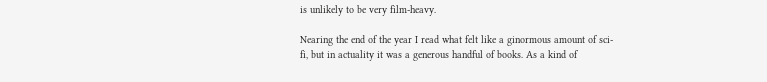is unlikely to be very film-heavy.

Nearing the end of the year I read what felt like a ginormous amount of sci-fi, but in actuality it was a generous handful of books. As a kind of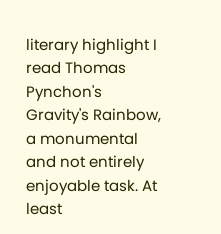literary highlight I read Thomas Pynchon's Gravity's Rainbow, a monumental and not entirely enjoyable task. At least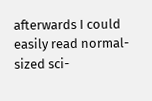afterwards I could easily read normal-sized sci-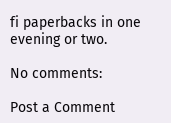fi paperbacks in one evening or two.

No comments:

Post a Comment